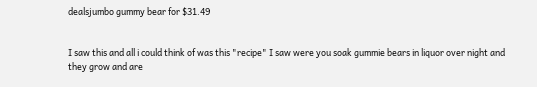dealsjumbo gummy bear for $31.49


I saw this and all i could think of was this "recipe" I saw were you soak gummie bears in liquor over night and they grow and are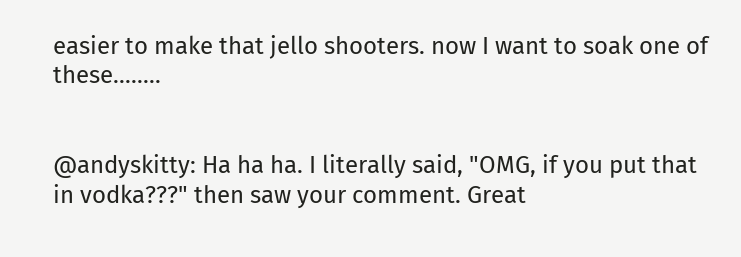easier to make that jello shooters. now I want to soak one of these........


@andyskitty: Ha ha ha. I literally said, "OMG, if you put that in vodka???" then saw your comment. Great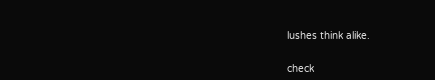lushes think alike.


check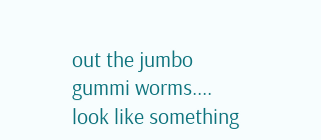out the jumbo gummi worms.... look like something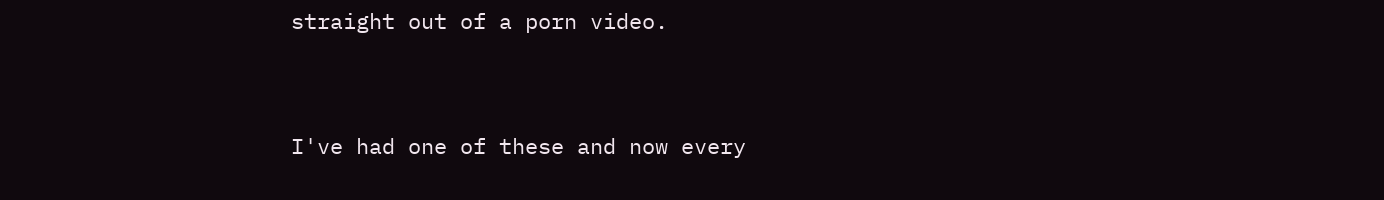straight out of a porn video.


I've had one of these and now every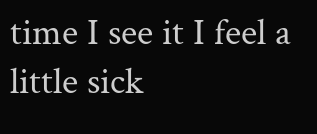time I see it I feel a little sick